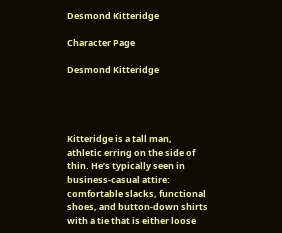Desmond Kitteridge

Character Page

Desmond Kitteridge




Kitteridge is a tall man, athletic erring on the side of thin. He’s typically seen in business-casual attire: comfortable slacks, functional shoes, and button-down shirts with a tie that is either loose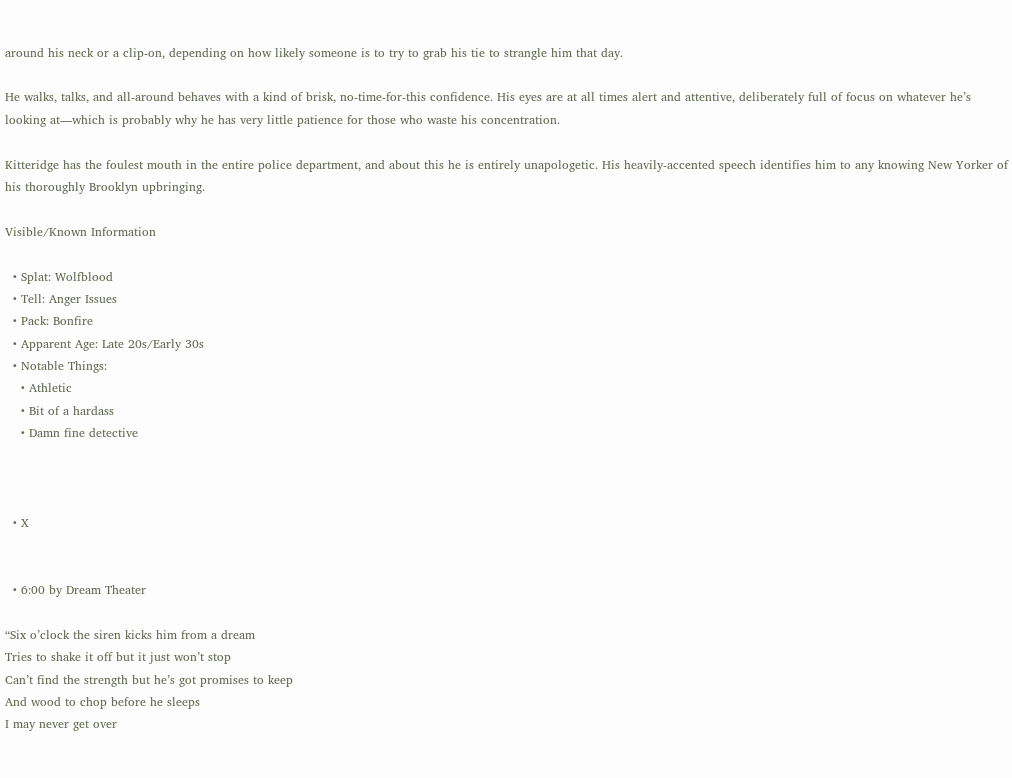around his neck or a clip-on, depending on how likely someone is to try to grab his tie to strangle him that day.

He walks, talks, and all-around behaves with a kind of brisk, no-time-for-this confidence. His eyes are at all times alert and attentive, deliberately full of focus on whatever he’s looking at—which is probably why he has very little patience for those who waste his concentration.

Kitteridge has the foulest mouth in the entire police department, and about this he is entirely unapologetic. His heavily-accented speech identifies him to any knowing New Yorker of his thoroughly Brooklyn upbringing.

Visible/Known Information

  • Splat: Wolfblood
  • Tell: Anger Issues
  • Pack: Bonfire
  • Apparent Age: Late 20s/Early 30s
  • Notable Things:
    • Athletic
    • Bit of a hardass
    • Damn fine detective



  • X


  • 6:00 by Dream Theater

“Six o’clock the siren kicks him from a dream
Tries to shake it off but it just won’t stop
Can’t find the strength but he’s got promises to keep
And wood to chop before he sleeps
I may never get over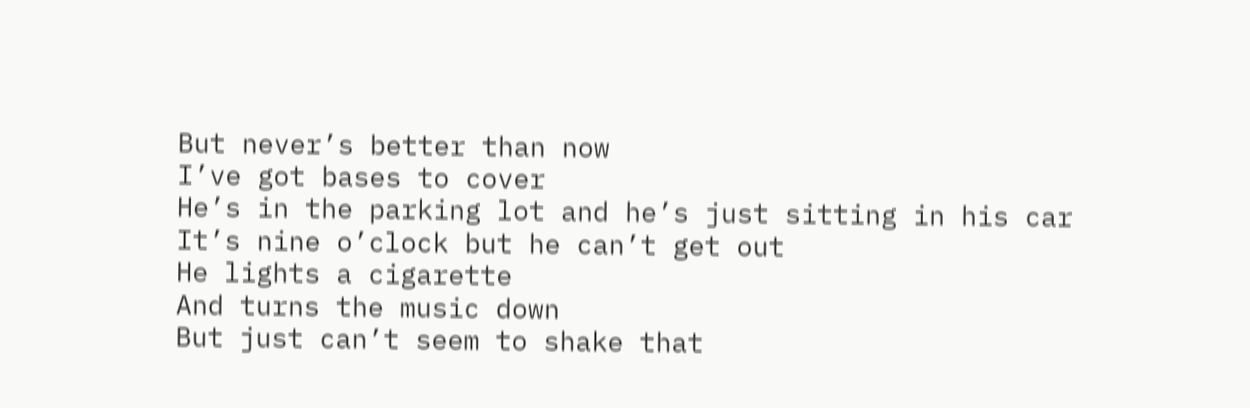But never’s better than now
I’ve got bases to cover
He’s in the parking lot and he’s just sitting in his car
It’s nine o’clock but he can’t get out
He lights a cigarette
And turns the music down
But just can’t seem to shake that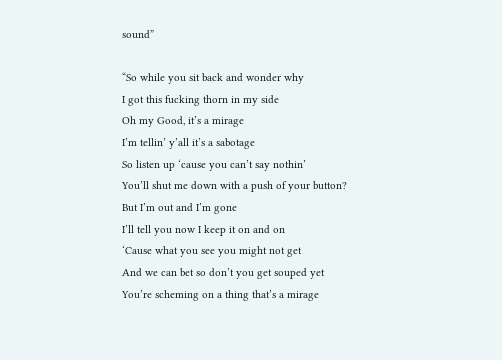sound”

“So while you sit back and wonder why
I got this fucking thorn in my side
Oh my Good, it’s a mirage
I’m tellin’ y’all it’s a sabotage
So listen up ‘cause you can’t say nothin’
You’ll shut me down with a push of your button?
But I’m out and I’m gone
I’ll tell you now I keep it on and on
‘Cause what you see you might not get
And we can bet so don’t you get souped yet
You’re scheming on a thing that’s a mirage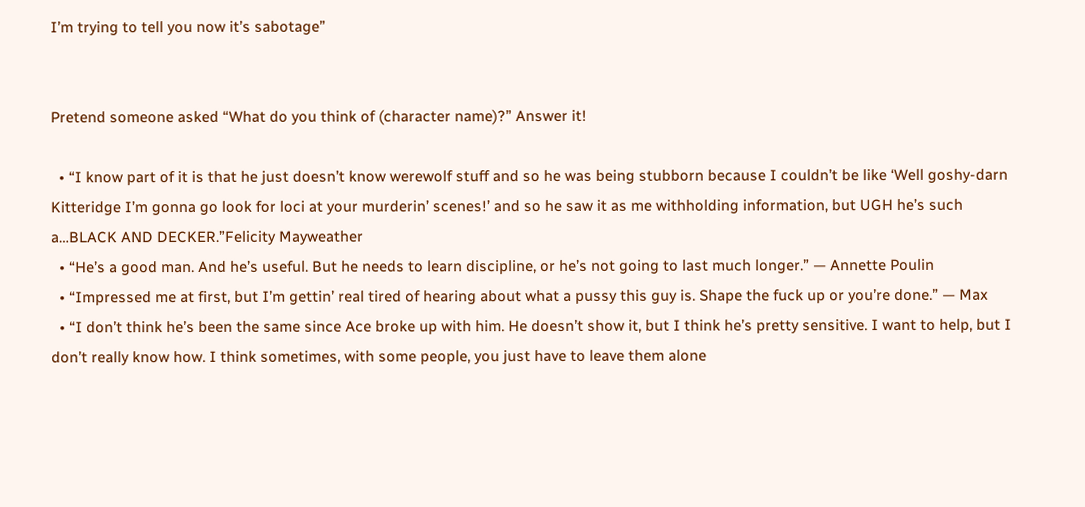I’m trying to tell you now it’s sabotage”


Pretend someone asked “What do you think of (character name)?” Answer it!

  • “I know part of it is that he just doesn’t know werewolf stuff and so he was being stubborn because I couldn’t be like ‘Well goshy-darn Kitteridge I’m gonna go look for loci at your murderin’ scenes!’ and so he saw it as me withholding information, but UGH he’s such a…BLACK AND DECKER.”Felicity Mayweather
  • “He’s a good man. And he’s useful. But he needs to learn discipline, or he’s not going to last much longer.” — Annette Poulin
  • “Impressed me at first, but I’m gettin’ real tired of hearing about what a pussy this guy is. Shape the fuck up or you’re done.” — Max
  • “I don’t think he’s been the same since Ace broke up with him. He doesn’t show it, but I think he’s pretty sensitive. I want to help, but I don’t really know how. I think sometimes, with some people, you just have to leave them alone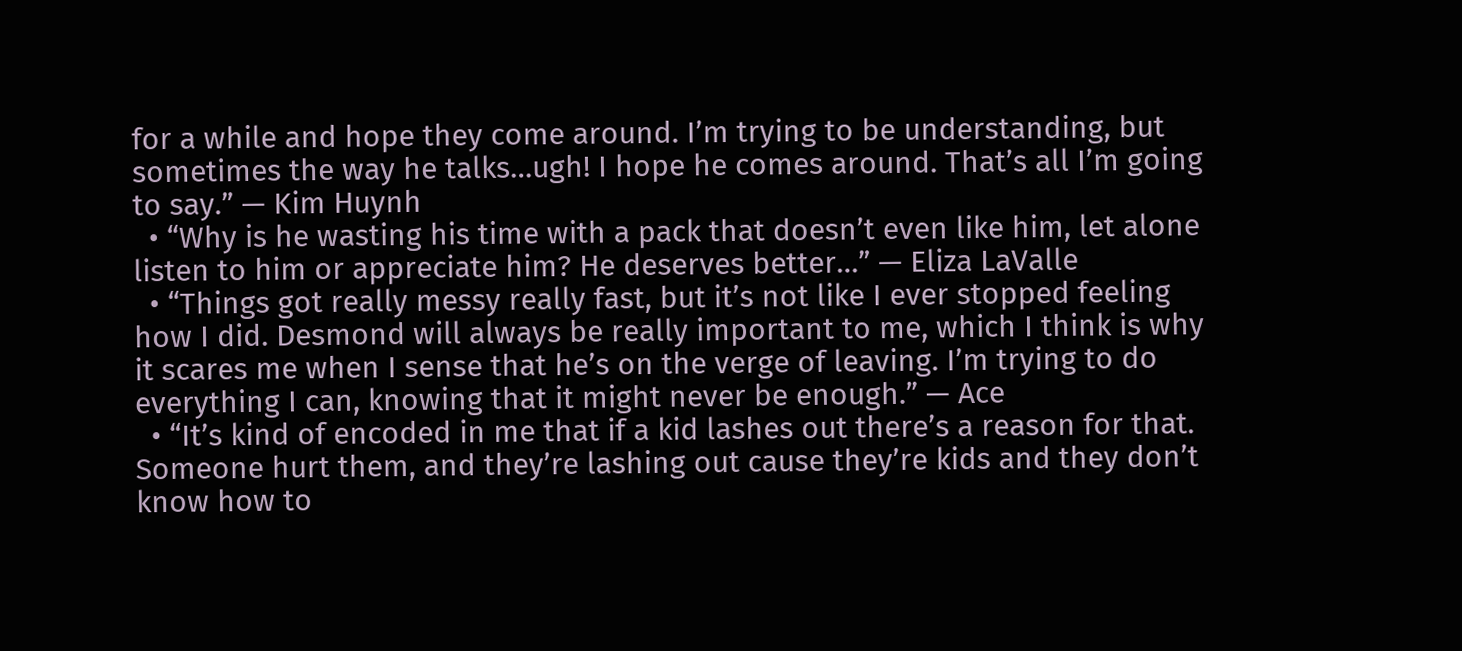for a while and hope they come around. I’m trying to be understanding, but sometimes the way he talks…ugh! I hope he comes around. That’s all I’m going to say.” — Kim Huynh
  • “Why is he wasting his time with a pack that doesn’t even like him, let alone listen to him or appreciate him? He deserves better…” — Eliza LaValle
  • “Things got really messy really fast, but it’s not like I ever stopped feeling how I did. Desmond will always be really important to me, which I think is why it scares me when I sense that he’s on the verge of leaving. I’m trying to do everything I can, knowing that it might never be enough.” — Ace
  • “It’s kind of encoded in me that if a kid lashes out there’s a reason for that. Someone hurt them, and they’re lashing out cause they’re kids and they don’t know how to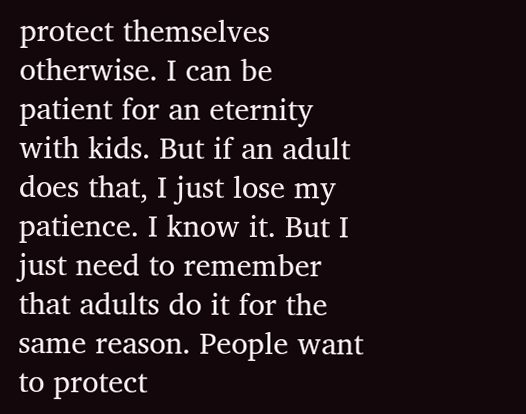protect themselves otherwise. I can be patient for an eternity with kids. But if an adult does that, I just lose my patience. I know it. But I just need to remember that adults do it for the same reason. People want to protect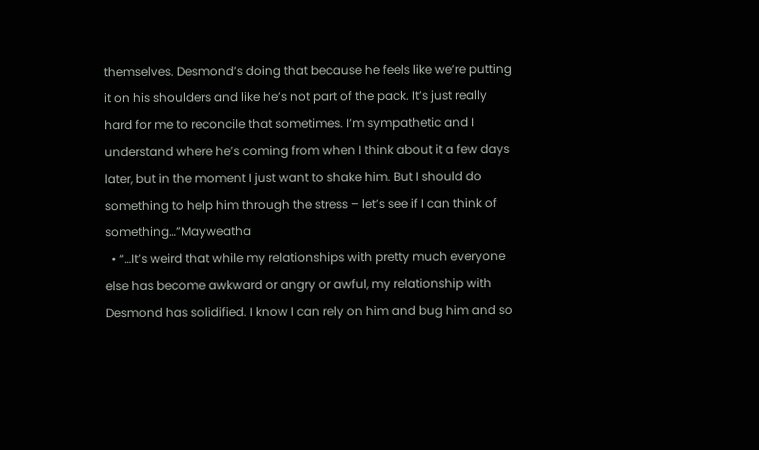themselves. Desmond’s doing that because he feels like we’re putting it on his shoulders and like he’s not part of the pack. It’s just really hard for me to reconcile that sometimes. I’m sympathetic and I understand where he’s coming from when I think about it a few days later, but in the moment I just want to shake him. But I should do something to help him through the stress – let’s see if I can think of something…”Mayweatha
  • “…It’s weird that while my relationships with pretty much everyone else has become awkward or angry or awful, my relationship with Desmond has solidified. I know I can rely on him and bug him and so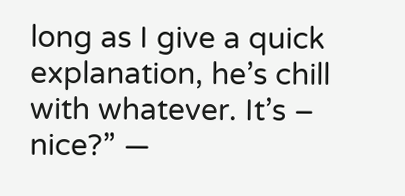long as I give a quick explanation, he’s chill with whatever. It’s – nice?” —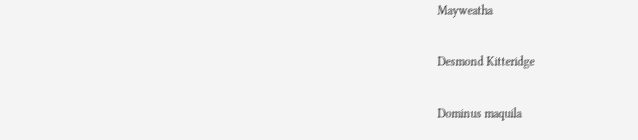Mayweatha

Desmond Kitteridge

Dominus maquila